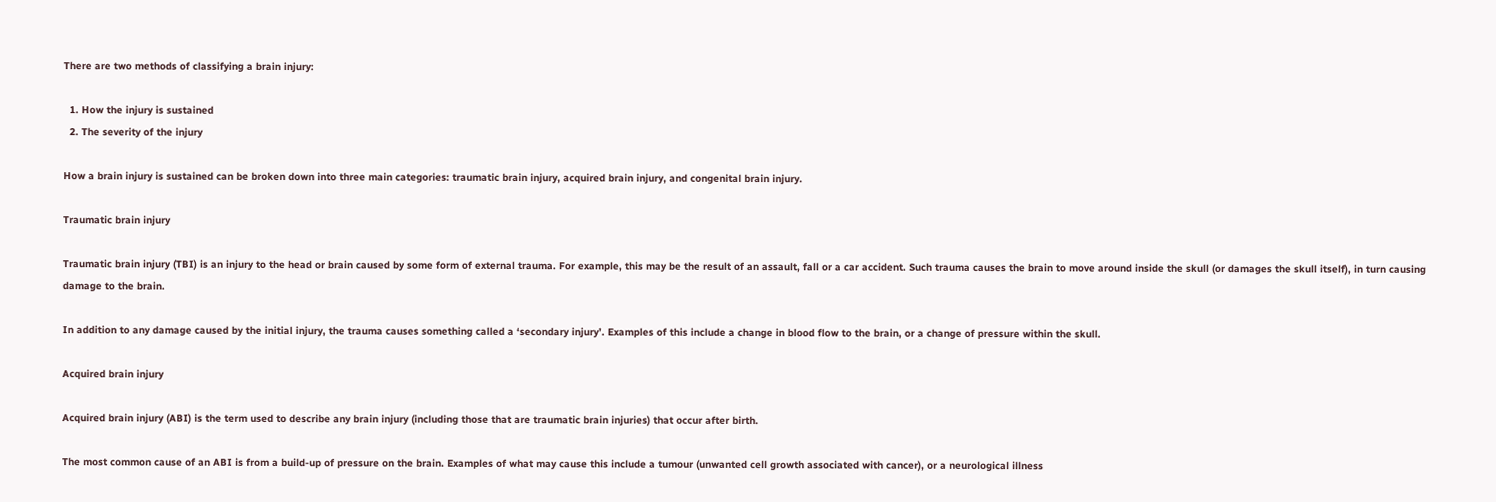There are two methods of classifying a brain injury:

  1. How the injury is sustained
  2. The severity of the injury

How a brain injury is sustained can be broken down into three main categories: traumatic brain injury, acquired brain injury, and congenital brain injury.

Traumatic brain injury

Traumatic brain injury (TBI) is an injury to the head or brain caused by some form of external trauma. For example, this may be the result of an assault, fall or a car accident. Such trauma causes the brain to move around inside the skull (or damages the skull itself), in turn causing damage to the brain.

In addition to any damage caused by the initial injury, the trauma causes something called a ‘secondary injury’. Examples of this include a change in blood flow to the brain, or a change of pressure within the skull.

Acquired brain injury

Acquired brain injury (ABI) is the term used to describe any brain injury (including those that are traumatic brain injuries) that occur after birth.

The most common cause of an ABI is from a build-up of pressure on the brain. Examples of what may cause this include a tumour (unwanted cell growth associated with cancer), or a neurological illness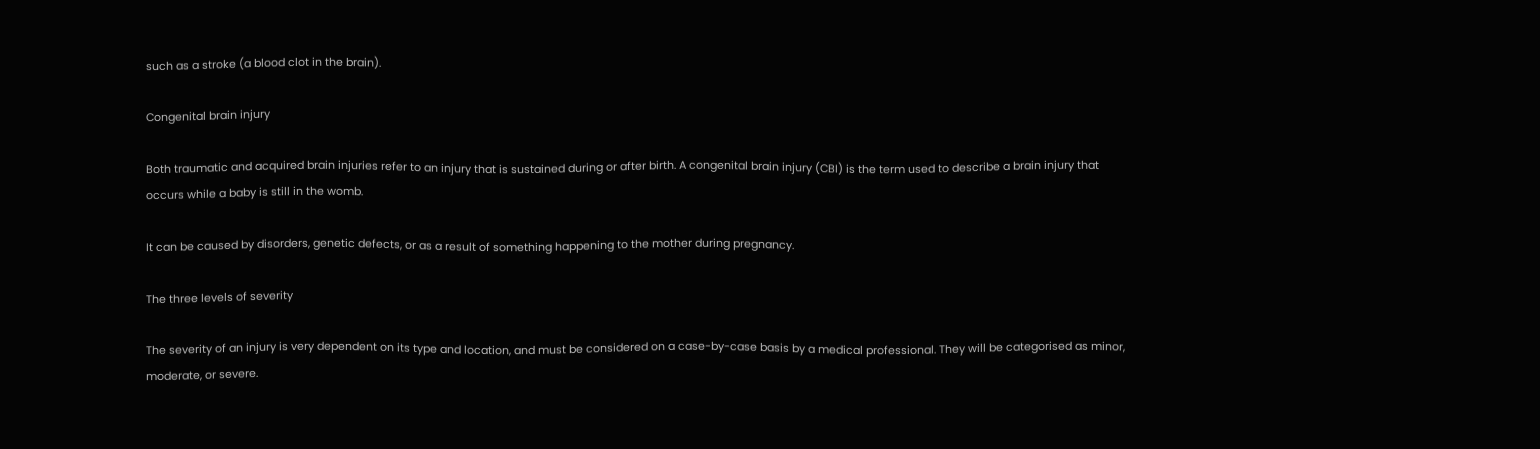such as a stroke (a blood clot in the brain).

Congenital brain injury

Both traumatic and acquired brain injuries refer to an injury that is sustained during or after birth. A congenital brain injury (CBI) is the term used to describe a brain injury that occurs while a baby is still in the womb.

It can be caused by disorders, genetic defects, or as a result of something happening to the mother during pregnancy.

The three levels of severity

The severity of an injury is very dependent on its type and location, and must be considered on a case-by-case basis by a medical professional. They will be categorised as minor, moderate, or severe.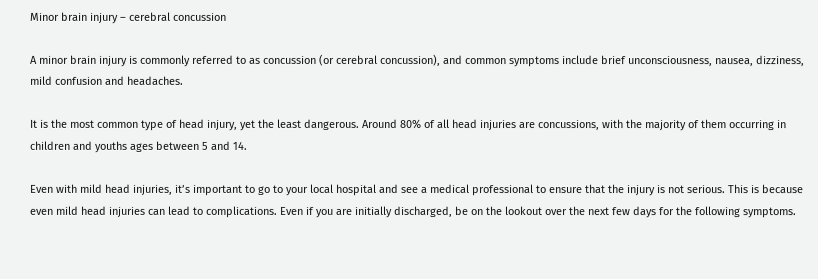Minor brain injury – cerebral concussion

A minor brain injury is commonly referred to as concussion (or cerebral concussion), and common symptoms include brief unconsciousness, nausea, dizziness, mild confusion and headaches.

It is the most common type of head injury, yet the least dangerous. Around 80% of all head injuries are concussions, with the majority of them occurring in children and youths ages between 5 and 14.

Even with mild head injuries, it’s important to go to your local hospital and see a medical professional to ensure that the injury is not serious. This is because even mild head injuries can lead to complications. Even if you are initially discharged, be on the lookout over the next few days for the following symptoms.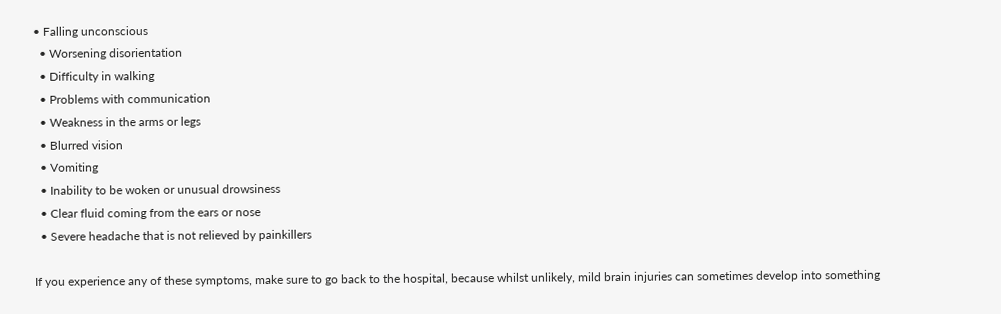• Falling unconscious
  • Worsening disorientation
  • Difficulty in walking
  • Problems with communication
  • Weakness in the arms or legs
  • Blurred vision
  • Vomiting
  • Inability to be woken or unusual drowsiness
  • Clear fluid coming from the ears or nose
  • Severe headache that is not relieved by painkillers

If you experience any of these symptoms, make sure to go back to the hospital, because whilst unlikely, mild brain injuries can sometimes develop into something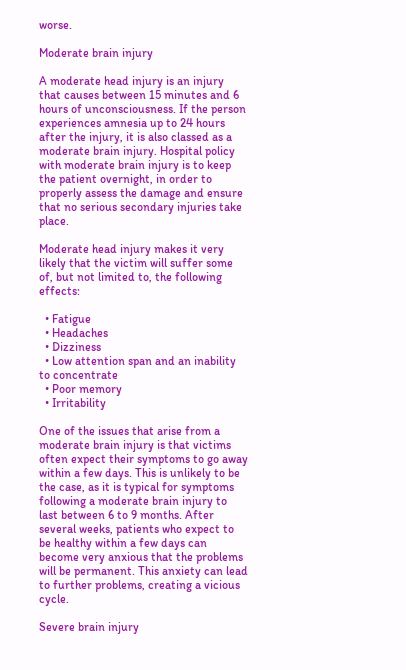worse.

Moderate brain injury

A moderate head injury is an injury that causes between 15 minutes and 6 hours of unconsciousness. If the person experiences amnesia up to 24 hours after the injury, it is also classed as a moderate brain injury. Hospital policy with moderate brain injury is to keep the patient overnight, in order to properly assess the damage and ensure that no serious secondary injuries take place.

Moderate head injury makes it very likely that the victim will suffer some of, but not limited to, the following effects:

  • Fatigue
  • Headaches
  • Dizziness
  • Low attention span and an inability to concentrate
  • Poor memory
  • Irritability

One of the issues that arise from a moderate brain injury is that victims often expect their symptoms to go away within a few days. This is unlikely to be the case, as it is typical for symptoms following a moderate brain injury to last between 6 to 9 months. After several weeks, patients who expect to be healthy within a few days can become very anxious that the problems will be permanent. This anxiety can lead to further problems, creating a vicious cycle.

Severe brain injury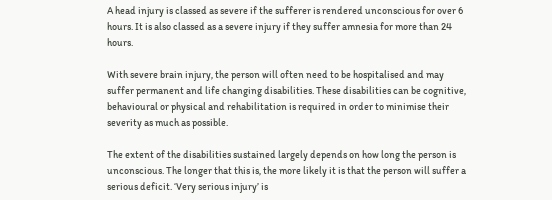A head injury is classed as severe if the sufferer is rendered unconscious for over 6 hours. It is also classed as a severe injury if they suffer amnesia for more than 24 hours.

With severe brain injury, the person will often need to be hospitalised and may suffer permanent and life changing disabilities. These disabilities can be cognitive, behavioural or physical and rehabilitation is required in order to minimise their severity as much as possible.

The extent of the disabilities sustained largely depends on how long the person is unconscious. The longer that this is, the more likely it is that the person will suffer a serious deficit. ‘Very serious injury’ is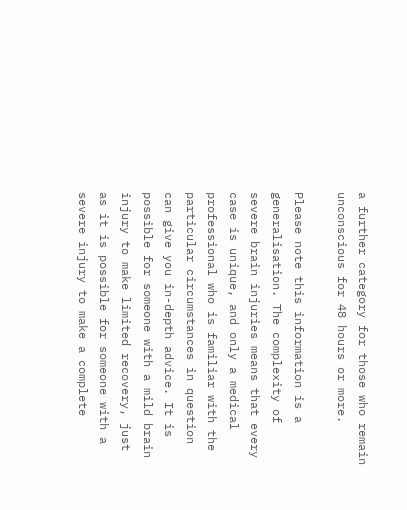a further category for those who remain unconscious for 48 hours or more.

Please note this information is a generalisation. The complexity of severe brain injuries means that every case is unique, and only a medical professional who is familiar with the particular circumstances in question can give you in-depth advice. It is possible for someone with a mild brain injury to make limited recovery, just as it is possible for someone with a severe injury to make a complete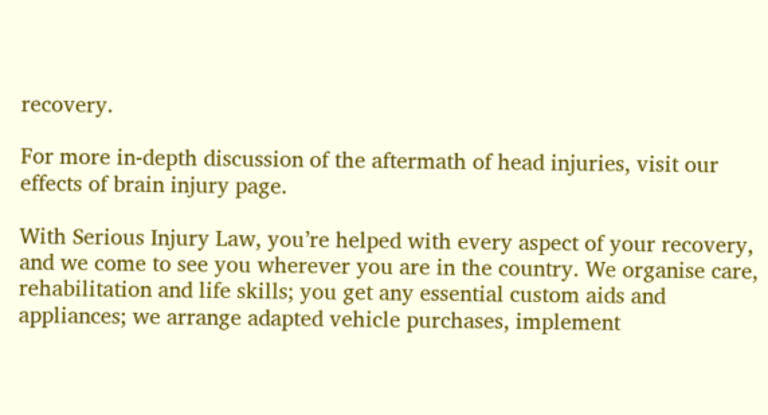recovery.

For more in-depth discussion of the aftermath of head injuries, visit our effects of brain injury page.

With Serious Injury Law, you’re helped with every aspect of your recovery, and we come to see you wherever you are in the country. We organise care, rehabilitation and life skills; you get any essential custom aids and appliances; we arrange adapted vehicle purchases, implement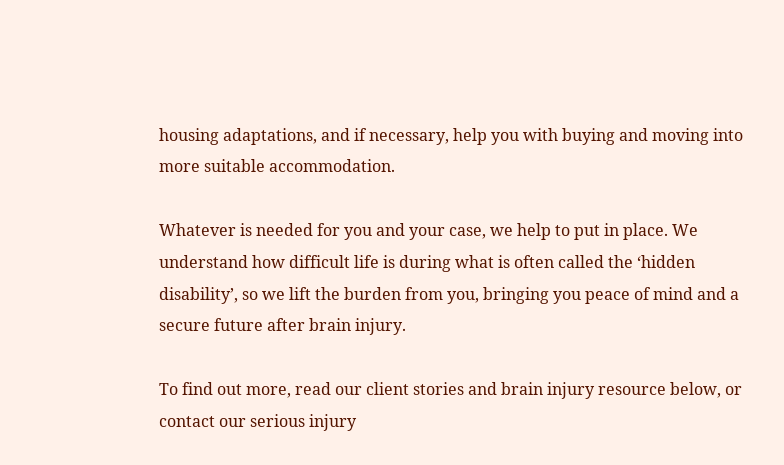housing adaptations, and if necessary, help you with buying and moving into more suitable accommodation.

Whatever is needed for you and your case, we help to put in place. We understand how difficult life is during what is often called the ‘hidden disability’, so we lift the burden from you, bringing you peace of mind and a secure future after brain injury.

To find out more, read our client stories and brain injury resource below, or contact our serious injury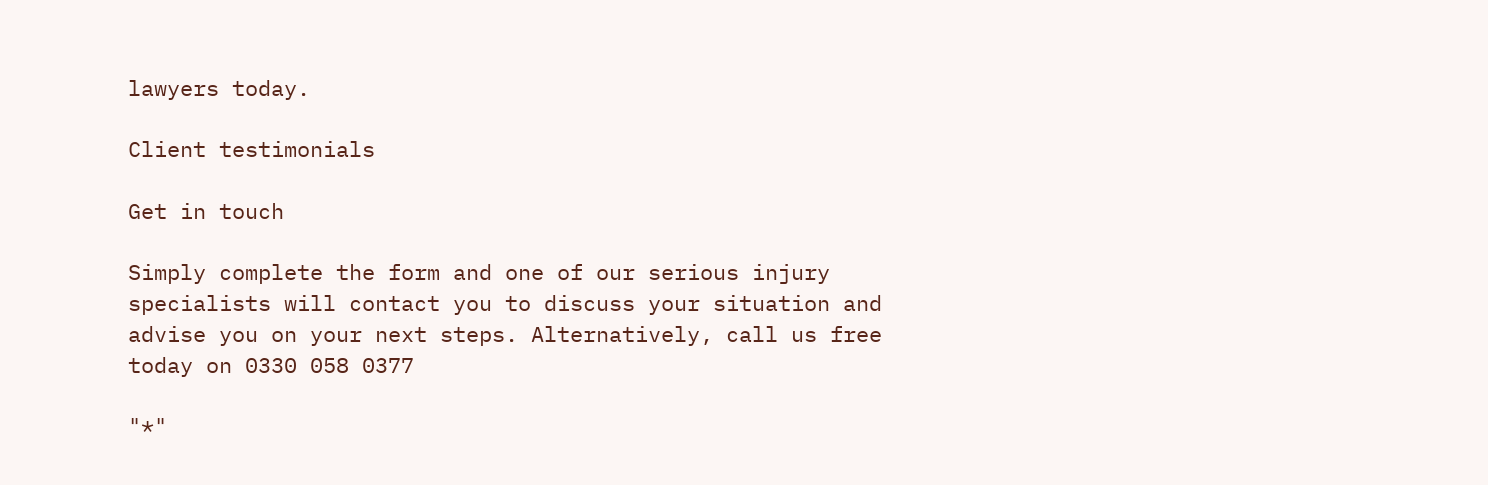lawyers today.

Client testimonials

Get in touch

Simply complete the form and one of our serious injury specialists will contact you to discuss your situation and advise you on your next steps. Alternatively, call us free today on 0330 058 0377

"*"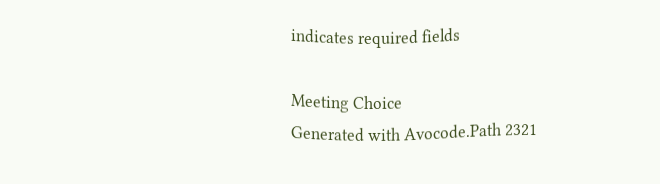indicates required fields

Meeting Choice
Generated with Avocode.Path 2321